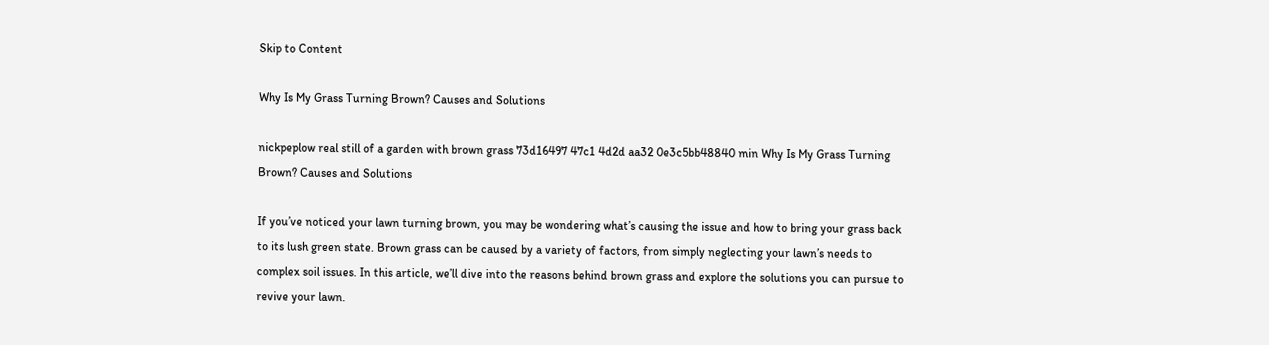Skip to Content

Why Is My Grass Turning Brown? Causes and Solutions

nickpeplow real still of a garden with brown grass 73d16497 47c1 4d2d aa32 0e3c5bb48840 min Why Is My Grass Turning Brown? Causes and Solutions

If you’ve noticed your lawn turning brown, you may be wondering what’s causing the issue and how to bring your grass back to its lush green state. Brown grass can be caused by a variety of factors, from simply neglecting your lawn’s needs to complex soil issues. In this article, we’ll dive into the reasons behind brown grass and explore the solutions you can pursue to revive your lawn.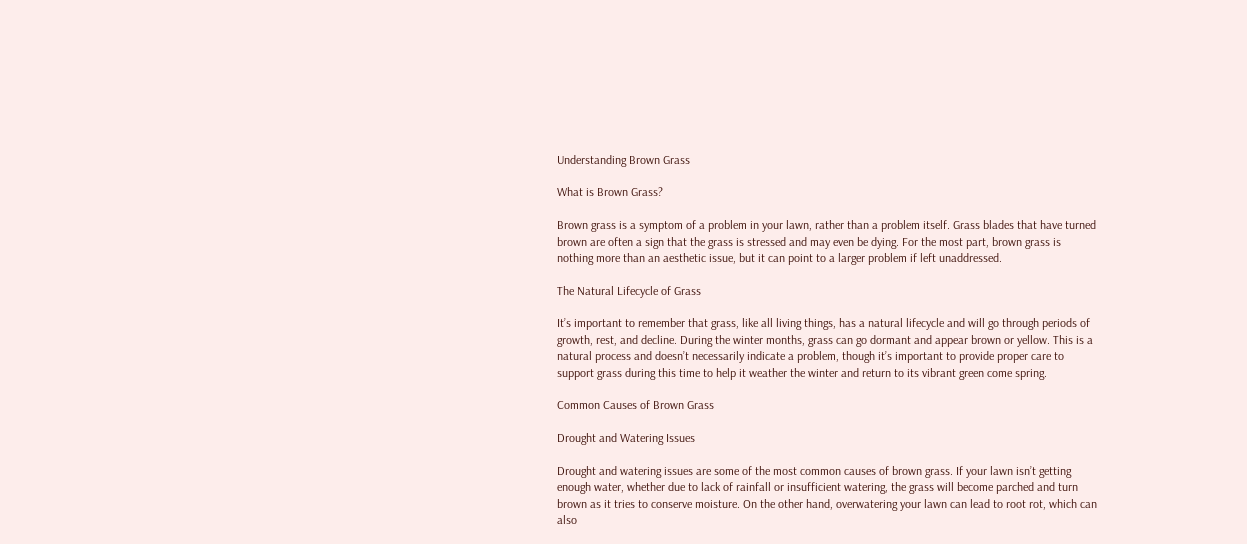Understanding Brown Grass

What is Brown Grass?

Brown grass is a symptom of a problem in your lawn, rather than a problem itself. Grass blades that have turned brown are often a sign that the grass is stressed and may even be dying. For the most part, brown grass is nothing more than an aesthetic issue, but it can point to a larger problem if left unaddressed.

The Natural Lifecycle of Grass

It’s important to remember that grass, like all living things, has a natural lifecycle and will go through periods of growth, rest, and decline. During the winter months, grass can go dormant and appear brown or yellow. This is a natural process and doesn’t necessarily indicate a problem, though it’s important to provide proper care to support grass during this time to help it weather the winter and return to its vibrant green come spring.

Common Causes of Brown Grass

Drought and Watering Issues

Drought and watering issues are some of the most common causes of brown grass. If your lawn isn’t getting enough water, whether due to lack of rainfall or insufficient watering, the grass will become parched and turn brown as it tries to conserve moisture. On the other hand, overwatering your lawn can lead to root rot, which can also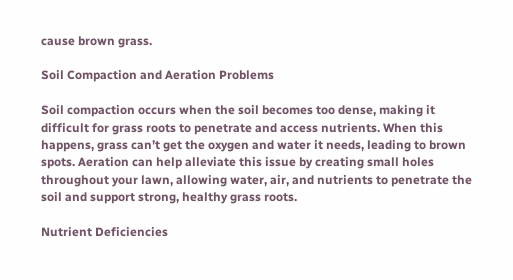cause brown grass.

Soil Compaction and Aeration Problems

Soil compaction occurs when the soil becomes too dense, making it difficult for grass roots to penetrate and access nutrients. When this happens, grass can’t get the oxygen and water it needs, leading to brown spots. Aeration can help alleviate this issue by creating small holes throughout your lawn, allowing water, air, and nutrients to penetrate the soil and support strong, healthy grass roots.

Nutrient Deficiencies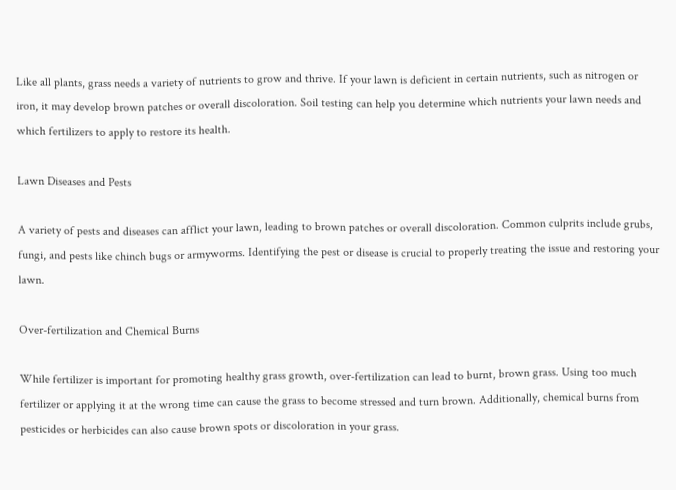Like all plants, grass needs a variety of nutrients to grow and thrive. If your lawn is deficient in certain nutrients, such as nitrogen or iron, it may develop brown patches or overall discoloration. Soil testing can help you determine which nutrients your lawn needs and which fertilizers to apply to restore its health.

Lawn Diseases and Pests

A variety of pests and diseases can afflict your lawn, leading to brown patches or overall discoloration. Common culprits include grubs, fungi, and pests like chinch bugs or armyworms. Identifying the pest or disease is crucial to properly treating the issue and restoring your lawn.

Over-fertilization and Chemical Burns

While fertilizer is important for promoting healthy grass growth, over-fertilization can lead to burnt, brown grass. Using too much fertilizer or applying it at the wrong time can cause the grass to become stressed and turn brown. Additionally, chemical burns from pesticides or herbicides can also cause brown spots or discoloration in your grass.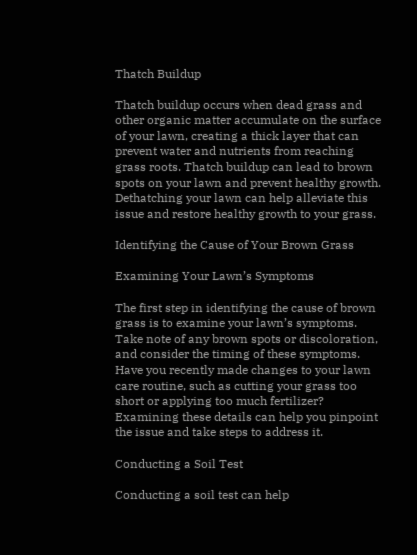Thatch Buildup

Thatch buildup occurs when dead grass and other organic matter accumulate on the surface of your lawn, creating a thick layer that can prevent water and nutrients from reaching grass roots. Thatch buildup can lead to brown spots on your lawn and prevent healthy growth. Dethatching your lawn can help alleviate this issue and restore healthy growth to your grass.

Identifying the Cause of Your Brown Grass

Examining Your Lawn’s Symptoms

The first step in identifying the cause of brown grass is to examine your lawn’s symptoms. Take note of any brown spots or discoloration, and consider the timing of these symptoms. Have you recently made changes to your lawn care routine, such as cutting your grass too short or applying too much fertilizer? Examining these details can help you pinpoint the issue and take steps to address it.

Conducting a Soil Test

Conducting a soil test can help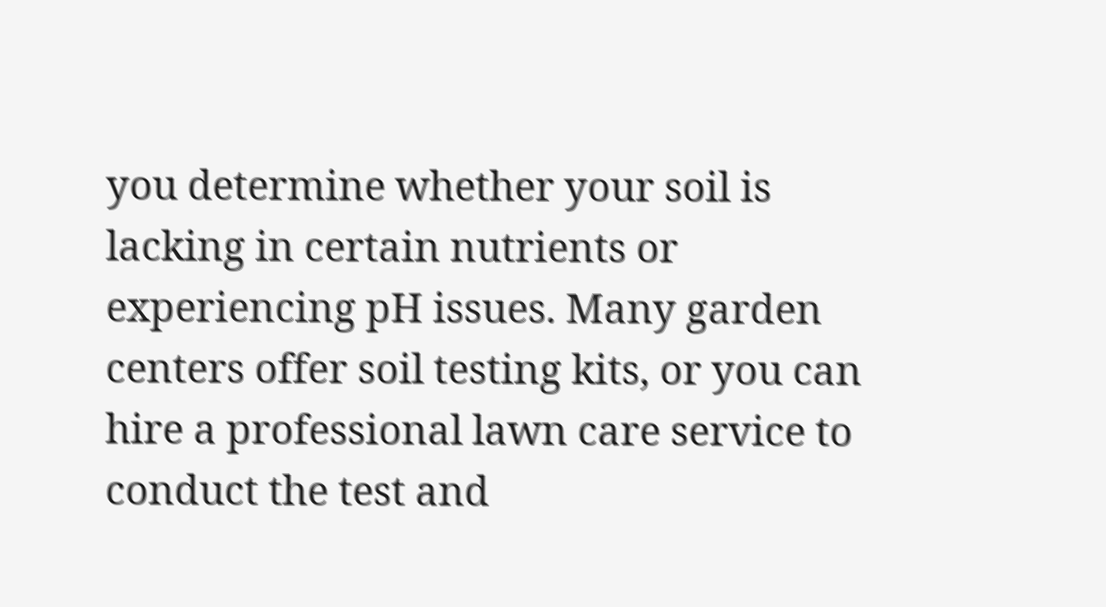you determine whether your soil is lacking in certain nutrients or experiencing pH issues. Many garden centers offer soil testing kits, or you can hire a professional lawn care service to conduct the test and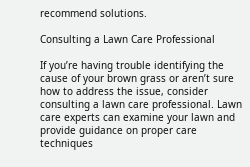recommend solutions.

Consulting a Lawn Care Professional

If you’re having trouble identifying the cause of your brown grass or aren’t sure how to address the issue, consider consulting a lawn care professional. Lawn care experts can examine your lawn and provide guidance on proper care techniques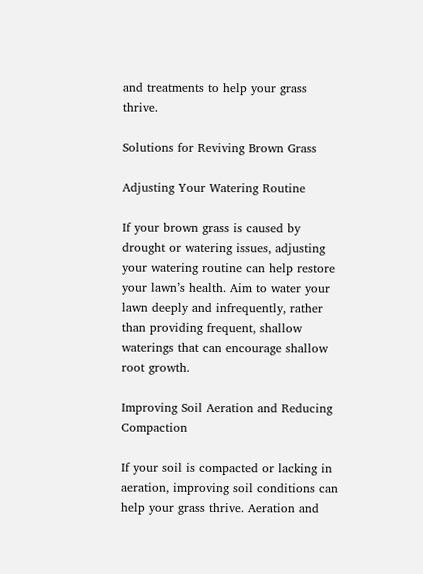and treatments to help your grass thrive.

Solutions for Reviving Brown Grass

Adjusting Your Watering Routine

If your brown grass is caused by drought or watering issues, adjusting your watering routine can help restore your lawn’s health. Aim to water your lawn deeply and infrequently, rather than providing frequent, shallow waterings that can encourage shallow root growth.

Improving Soil Aeration and Reducing Compaction

If your soil is compacted or lacking in aeration, improving soil conditions can help your grass thrive. Aeration and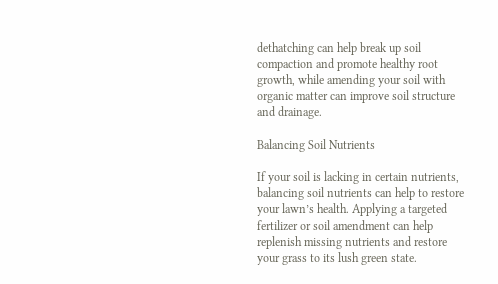dethatching can help break up soil compaction and promote healthy root growth, while amending your soil with organic matter can improve soil structure and drainage.

Balancing Soil Nutrients

If your soil is lacking in certain nutrients, balancing soil nutrients can help to restore your lawn’s health. Applying a targeted fertilizer or soil amendment can help replenish missing nutrients and restore your grass to its lush green state.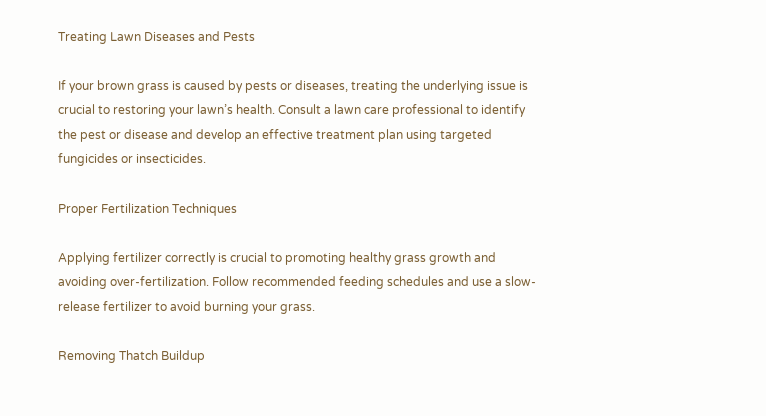Treating Lawn Diseases and Pests

If your brown grass is caused by pests or diseases, treating the underlying issue is crucial to restoring your lawn’s health. Consult a lawn care professional to identify the pest or disease and develop an effective treatment plan using targeted fungicides or insecticides.

Proper Fertilization Techniques

Applying fertilizer correctly is crucial to promoting healthy grass growth and avoiding over-fertilization. Follow recommended feeding schedules and use a slow-release fertilizer to avoid burning your grass.

Removing Thatch Buildup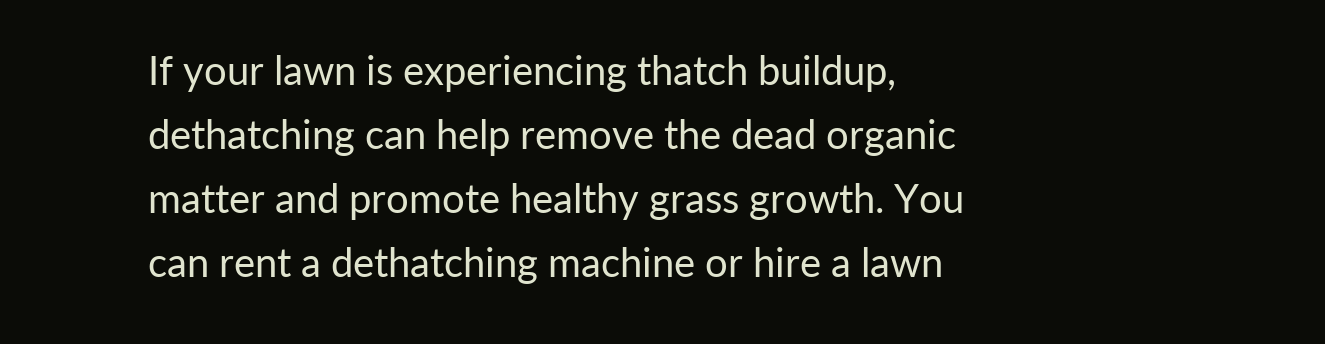If your lawn is experiencing thatch buildup, dethatching can help remove the dead organic matter and promote healthy grass growth. You can rent a dethatching machine or hire a lawn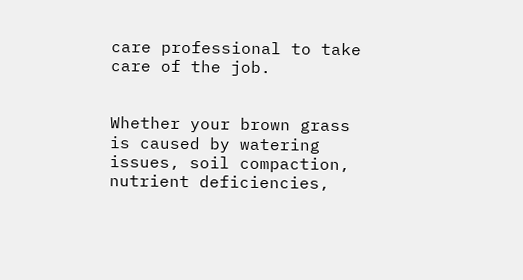care professional to take care of the job.


Whether your brown grass is caused by watering issues, soil compaction, nutrient deficiencies,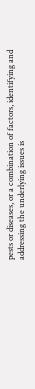pests or diseases, or a combination of factors, identifying and addressing the underlying issues is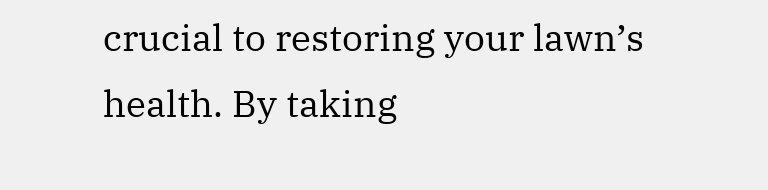crucial to restoring your lawn’s health. By taking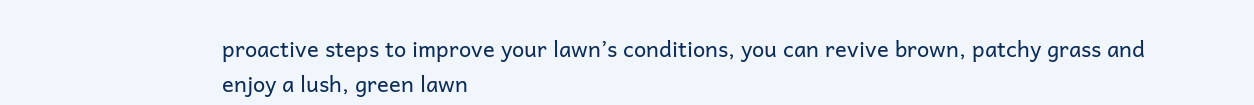proactive steps to improve your lawn’s conditions, you can revive brown, patchy grass and enjoy a lush, green lawn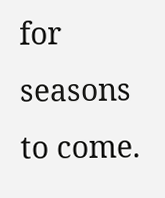for seasons to come.